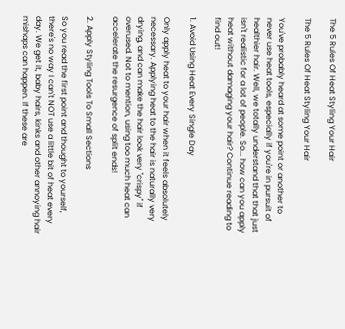The 5 Rules Of Heat Styling Your Hair

The 5 Rules Of Heat Styling Your Hair

You've probably heard at some point or another to never use heat tools, especially if you're in pursuit of healthier hair. Well, we totally understand that that just isn't realistic for a lot of people. So... how can you apply heat without damaging your hair? Continue reading to find out!

1. Avoid Using Heat Every Single Day

Only apply heat to your hair when it feels absolutely necessary. Applying heat to the hair is naturally very drying, and can make the hair look very "crispy" if overused. Not to mention, using too much heat can accelerate the resurgence of split ends!

2. Apply Styling Tools To Small Sections

So you read the first point and thought to yourself, there's no way I can't NOT use a little bit of heat every day. We get it, baby hairs, kinks and other annoying hair mishaps can happen. If these are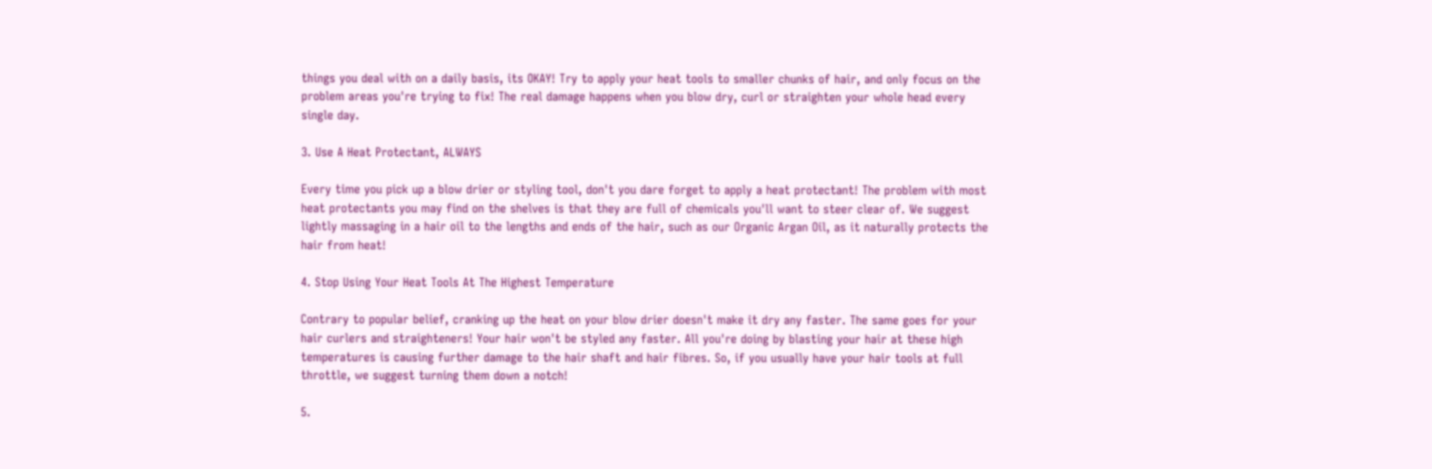things you deal with on a daily basis, its OKAY! Try to apply your heat tools to smaller chunks of hair, and only focus on the problem areas you're trying to fix! The real damage happens when you blow dry, curl or straighten your whole head every single day.

3. Use A Heat Protectant, ALWAYS

Every time you pick up a blow drier or styling tool, don't you dare forget to apply a heat protectant! The problem with most heat protectants you may find on the shelves is that they are full of chemicals you'll want to steer clear of. We suggest lightly massaging in a hair oil to the lengths and ends of the hair, such as our Organic Argan Oil, as it naturally protects the hair from heat!

4. Stop Using Your Heat Tools At The Highest Temperature

Contrary to popular belief, cranking up the heat on your blow drier doesn't make it dry any faster. The same goes for your hair curlers and straighteners! Your hair won't be styled any faster. All you're doing by blasting your hair at these high temperatures is causing further damage to the hair shaft and hair fibres. So, if you usually have your hair tools at full throttle, we suggest turning them down a notch!

5.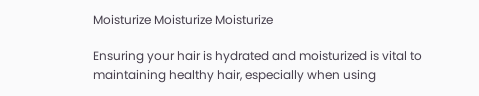Moisturize Moisturize Moisturize

Ensuring your hair is hydrated and moisturized is vital to maintaining healthy hair, especially when using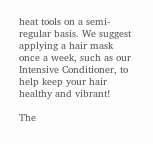heat tools on a semi-regular basis. We suggest applying a hair mask once a week, such as our Intensive Conditioner, to help keep your hair healthy and vibrant!

The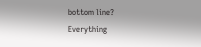bottom line? Everything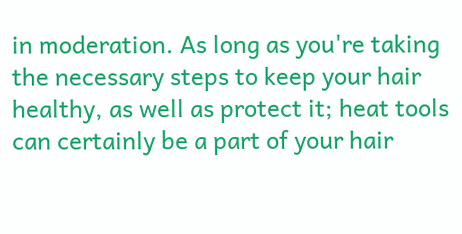in moderation. As long as you're taking the necessary steps to keep your hair healthy, as well as protect it; heat tools can certainly be a part of your hair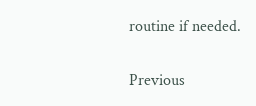routine if needed.

Previous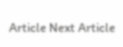Article Next Article